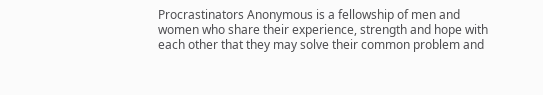Procrastinators Anonymous is a fellowship of men and women who share their experience, strength and hope with each other that they may solve their common problem and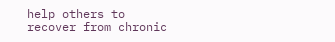help others to recover from chronic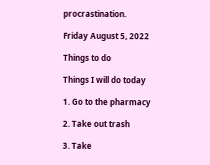procrastination.

Friday August 5, 2022

Things to do

Things I will do today

1. Go to the pharmacy

2. Take out trash

3. Take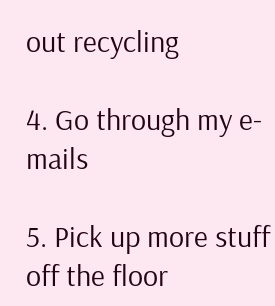out recycling

4. Go through my e-mails

5. Pick up more stuff off the floor